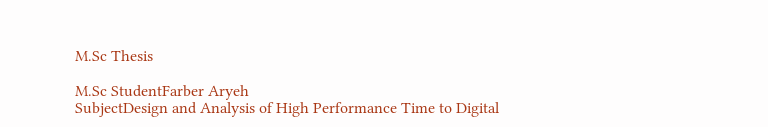M.Sc Thesis

M.Sc StudentFarber Aryeh
SubjectDesign and Analysis of High Performance Time to Digital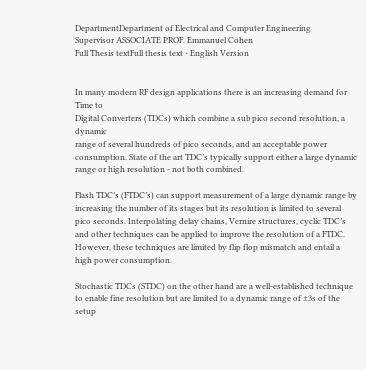DepartmentDepartment of Electrical and Computer Engineering
Supervisor ASSOCIATE PROF. Emmanuel Cohen
Full Thesis textFull thesis text - English Version


In many modern RF design applications there is an increasing demand for Time to
Digital Converters (TDCs) which combine a sub pico second resolution, a dynamic
range of several hundreds of pico seconds, and an acceptable power consumption. State of the art TDC’s typically support either a large dynamic range or high resolution - not both combined.

Flash TDC’s (FTDC’s) can support measurement of a large dynamic range by increasing the number of its stages but its resolution is limited to several pico seconds. Interpolating delay chains, Vernire structures, cyclic TDC’s and other techniques can be applied to improve the resolution of a FTDC. However, these techniques are limited by flip flop mismatch and entail a high power consumption.

Stochastic TDCs (STDC) on the other hand are a well-established technique to enable fine resolution but are limited to a dynamic range of ±3s of the setup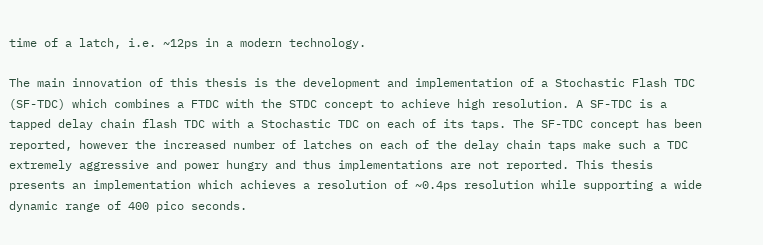time of a latch, i.e. ~12ps in a modern technology.

The main innovation of this thesis is the development and implementation of a Stochastic Flash TDC (SF-TDC) which combines a FTDC with the STDC concept to achieve high resolution. A SF-TDC is a tapped delay chain flash TDC with a Stochastic TDC on each of its taps. The SF-TDC concept has been reported, however the increased number of latches on each of the delay chain taps make such a TDC extremely aggressive and power hungry and thus implementations are not reported. This thesis presents an implementation which achieves a resolution of ~0.4ps resolution while supporting a wide dynamic range of 400 pico seconds.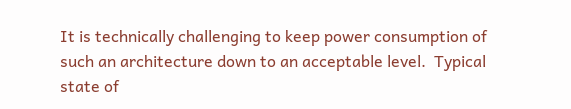It is technically challenging to keep power consumption of such an architecture down to an acceptable level.  Typical state of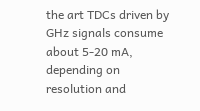the art TDCs driven by GHz signals consume about 5-20 mA, depending on resolution and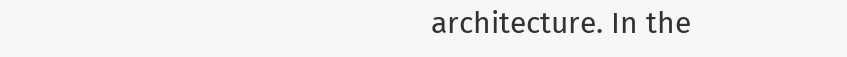architecture. In the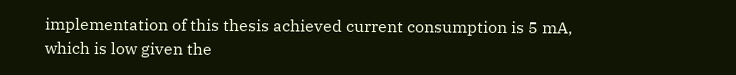implementation of this thesis achieved current consumption is 5 mA, which is low given the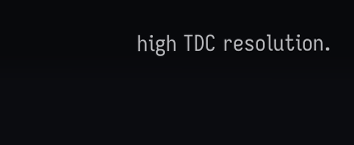high TDC resolution.